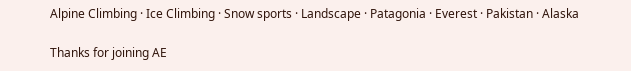Alpine Climbing · Ice Climbing · Snow sports · Landscape · Patagonia · Everest · Pakistan · Alaska

Thanks for joining AE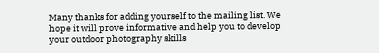Many thanks for adding yourself to the mailing list. We hope it will prove informative and help you to develop your outdoor photography skills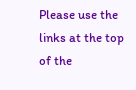Please use the links at the top of the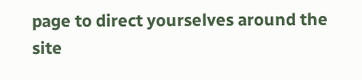page to direct yourselves around the site